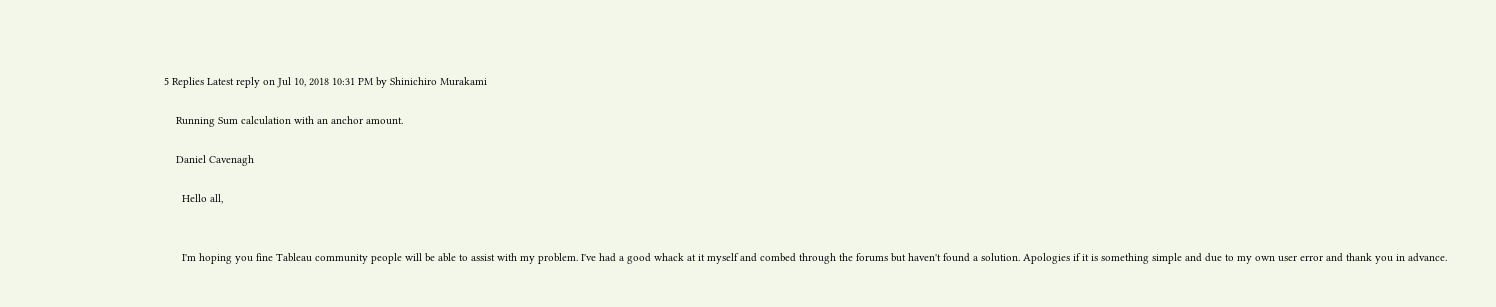5 Replies Latest reply on Jul 10, 2018 10:31 PM by Shinichiro Murakami

    Running Sum calculation with an anchor amount.

    Daniel Cavenagh

      Hello all,


      I'm hoping you fine Tableau community people will be able to assist with my problem. I've had a good whack at it myself and combed through the forums but haven't found a solution. Apologies if it is something simple and due to my own user error and thank you in advance.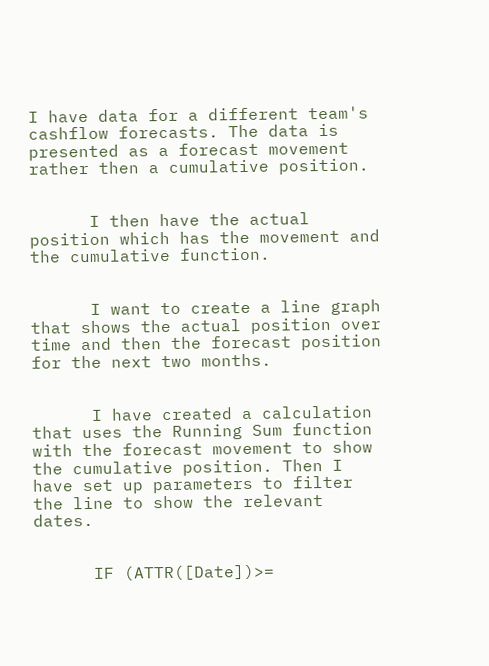I have data for a different team's cashflow forecasts. The data is presented as a forecast movement rather then a cumulative position.


      I then have the actual position which has the movement and the cumulative function.


      I want to create a line graph that shows the actual position over time and then the forecast position for the next two months.


      I have created a calculation that uses the Running Sum function with the forecast movement to show the cumulative position. Then I have set up parameters to filter the line to show the relevant dates.


      IF (ATTR([Date])>=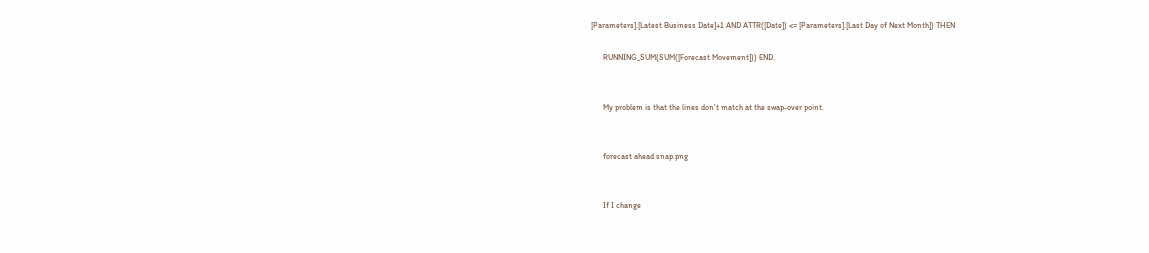[Parameters].[Latest Business Date]+1 AND ATTR([Date]) <= [Parameters].[Last Day of Next Month]) THEN

      RUNNING_SUM(SUM([Forecast Movement])) END.


      My problem is that the lines don't match at the swap-over point.


      forecast ahead snap.png


      If I change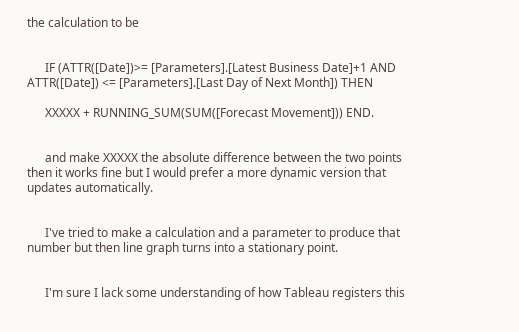the calculation to be


      IF (ATTR([Date])>= [Parameters].[Latest Business Date]+1 AND ATTR([Date]) <= [Parameters].[Last Day of Next Month]) THEN

      XXXXX + RUNNING_SUM(SUM([Forecast Movement])) END.


      and make XXXXX the absolute difference between the two points then it works fine but I would prefer a more dynamic version that updates automatically.


      I've tried to make a calculation and a parameter to produce that number but then line graph turns into a stationary point.


      I'm sure I lack some understanding of how Tableau registers this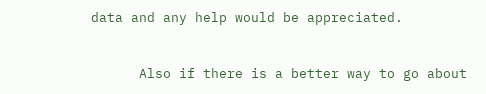data and any help would be appreciated.


      Also if there is a better way to go about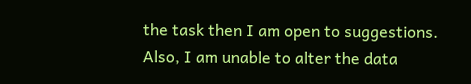the task then I am open to suggestions. Also, I am unable to alter the data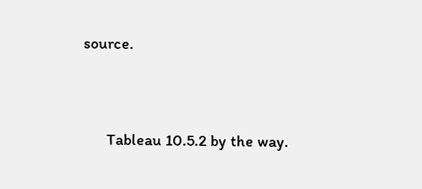source.


      Tableau 10.5.2 by the way.